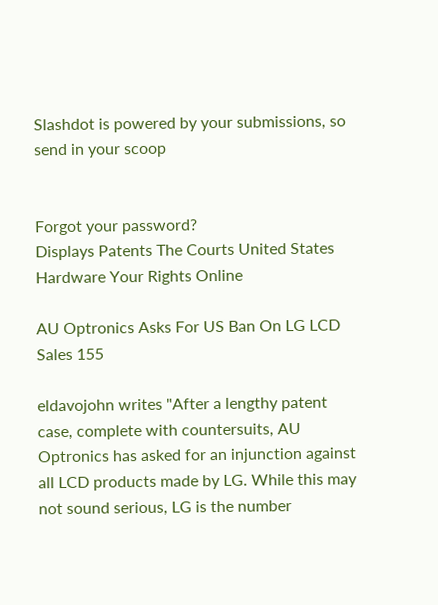Slashdot is powered by your submissions, so send in your scoop


Forgot your password?
Displays Patents The Courts United States Hardware Your Rights Online

AU Optronics Asks For US Ban On LG LCD Sales 155

eldavojohn writes "After a lengthy patent case, complete with countersuits, AU Optronics has asked for an injunction against all LCD products made by LG. While this may not sound serious, LG is the number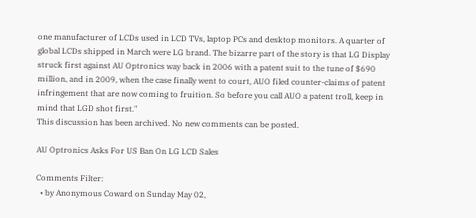one manufacturer of LCDs used in LCD TVs, laptop PCs and desktop monitors. A quarter of global LCDs shipped in March were LG brand. The bizarre part of the story is that LG Display struck first against AU Optronics way back in 2006 with a patent suit to the tune of $690 million, and in 2009, when the case finally went to court, AUO filed counter-claims of patent infringement that are now coming to fruition. So before you call AUO a patent troll, keep in mind that LGD shot first."
This discussion has been archived. No new comments can be posted.

AU Optronics Asks For US Ban On LG LCD Sales

Comments Filter:
  • by Anonymous Coward on Sunday May 02,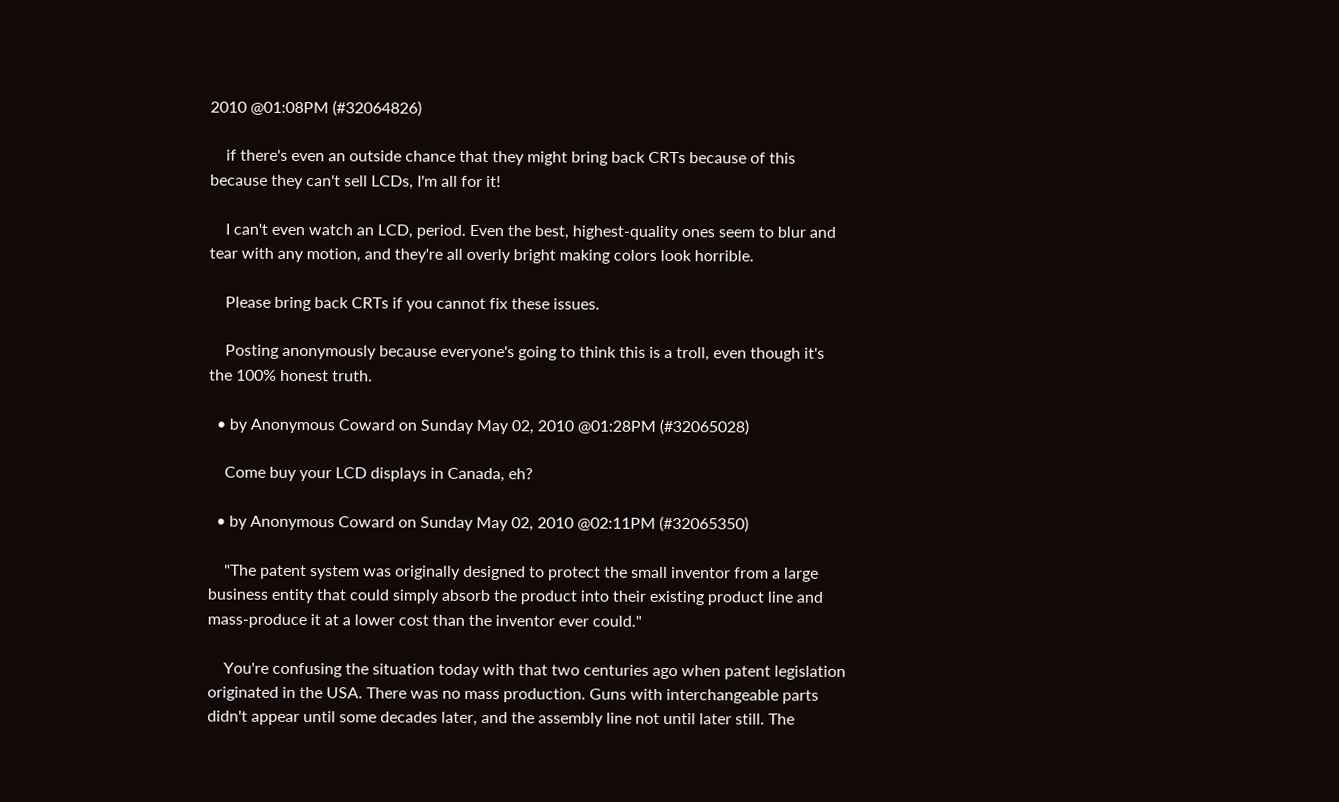2010 @01:08PM (#32064826)

    if there's even an outside chance that they might bring back CRTs because of this because they can't sell LCDs, I'm all for it!

    I can't even watch an LCD, period. Even the best, highest-quality ones seem to blur and tear with any motion, and they're all overly bright making colors look horrible.

    Please bring back CRTs if you cannot fix these issues.

    Posting anonymously because everyone's going to think this is a troll, even though it's the 100% honest truth.

  • by Anonymous Coward on Sunday May 02, 2010 @01:28PM (#32065028)

    Come buy your LCD displays in Canada, eh?

  • by Anonymous Coward on Sunday May 02, 2010 @02:11PM (#32065350)

    "The patent system was originally designed to protect the small inventor from a large business entity that could simply absorb the product into their existing product line and mass-produce it at a lower cost than the inventor ever could."

    You're confusing the situation today with that two centuries ago when patent legislation originated in the USA. There was no mass production. Guns with interchangeable parts didn't appear until some decades later, and the assembly line not until later still. The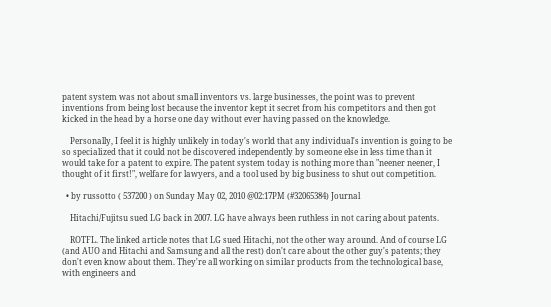patent system was not about small inventors vs. large businesses, the point was to prevent inventions from being lost because the inventor kept it secret from his competitors and then got kicked in the head by a horse one day without ever having passed on the knowledge.

    Personally, I feel it is highly unlikely in today's world that any individual's invention is going to be so specialized that it could not be discovered independently by someone else in less time than it would take for a patent to expire. The patent system today is nothing more than "neener neener, I thought of it first!", welfare for lawyers, and a tool used by big business to shut out competition.

  • by russotto ( 537200 ) on Sunday May 02, 2010 @02:17PM (#32065384) Journal

    Hitachi/Fujitsu sued LG back in 2007. LG have always been ruthless in not caring about patents.

    ROTFL. The linked article notes that LG sued Hitachi, not the other way around. And of course LG (and AUO and Hitachi and Samsung and all the rest) don't care about the other guy's patents; they don't even know about them. They're all working on similar products from the technological base, with engineers and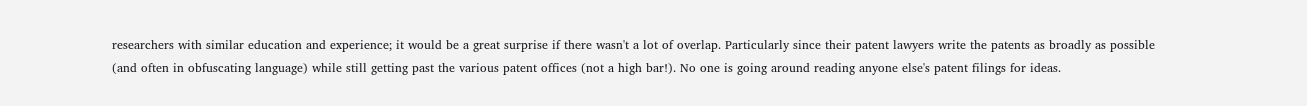researchers with similar education and experience; it would be a great surprise if there wasn't a lot of overlap. Particularly since their patent lawyers write the patents as broadly as possible (and often in obfuscating language) while still getting past the various patent offices (not a high bar!). No one is going around reading anyone else's patent filings for ideas.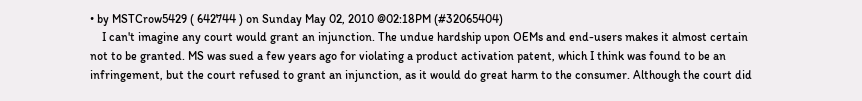• by MSTCrow5429 ( 642744 ) on Sunday May 02, 2010 @02:18PM (#32065404)
    I can't imagine any court would grant an injunction. The undue hardship upon OEMs and end-users makes it almost certain not to be granted. MS was sued a few years ago for violating a product activation patent, which I think was found to be an infringement, but the court refused to grant an injunction, as it would do great harm to the consumer. Although the court did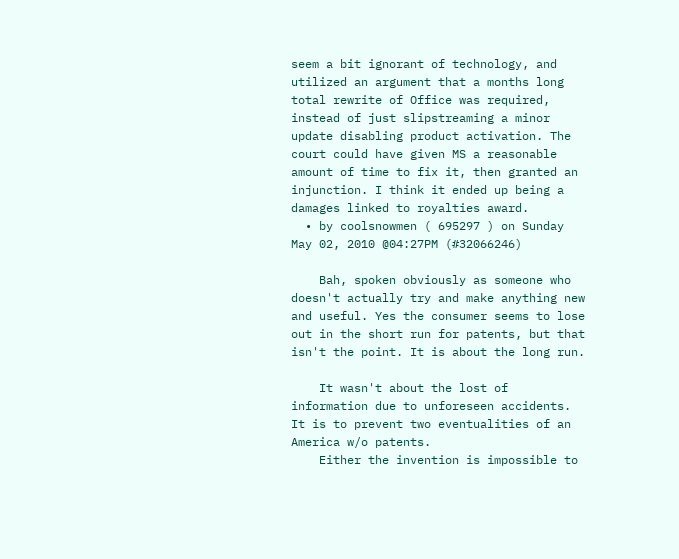seem a bit ignorant of technology, and utilized an argument that a months long total rewrite of Office was required, instead of just slipstreaming a minor update disabling product activation. The court could have given MS a reasonable amount of time to fix it, then granted an injunction. I think it ended up being a damages linked to royalties award.
  • by coolsnowmen ( 695297 ) on Sunday May 02, 2010 @04:27PM (#32066246)

    Bah, spoken obviously as someone who doesn't actually try and make anything new and useful. Yes the consumer seems to lose out in the short run for patents, but that isn't the point. It is about the long run.

    It wasn't about the lost of information due to unforeseen accidents. It is to prevent two eventualities of an America w/o patents.
    Either the invention is impossible to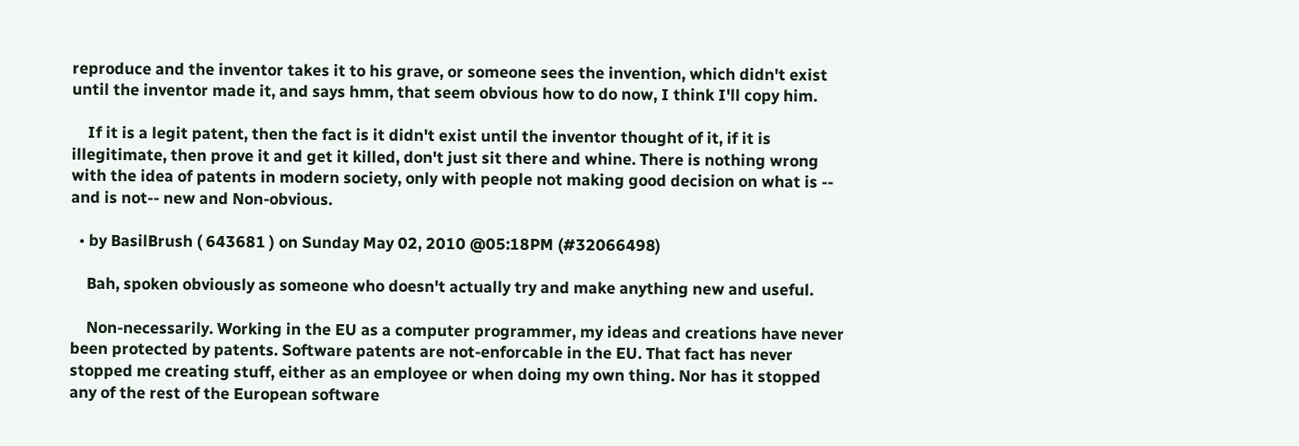reproduce and the inventor takes it to his grave, or someone sees the invention, which didn't exist until the inventor made it, and says hmm, that seem obvious how to do now, I think I'll copy him.

    If it is a legit patent, then the fact is it didn't exist until the inventor thought of it, if it is illegitimate, then prove it and get it killed, don't just sit there and whine. There is nothing wrong with the idea of patents in modern society, only with people not making good decision on what is -- and is not-- new and Non-obvious.

  • by BasilBrush ( 643681 ) on Sunday May 02, 2010 @05:18PM (#32066498)

    Bah, spoken obviously as someone who doesn't actually try and make anything new and useful.

    Non-necessarily. Working in the EU as a computer programmer, my ideas and creations have never been protected by patents. Software patents are not-enforcable in the EU. That fact has never stopped me creating stuff, either as an employee or when doing my own thing. Nor has it stopped any of the rest of the European software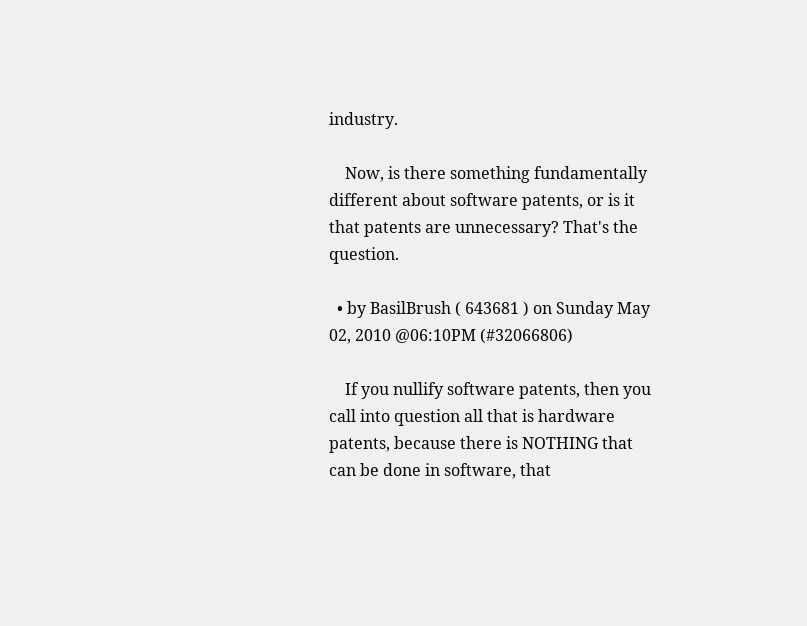industry.

    Now, is there something fundamentally different about software patents, or is it that patents are unnecessary? That's the question.

  • by BasilBrush ( 643681 ) on Sunday May 02, 2010 @06:10PM (#32066806)

    If you nullify software patents, then you call into question all that is hardware patents, because there is NOTHING that can be done in software, that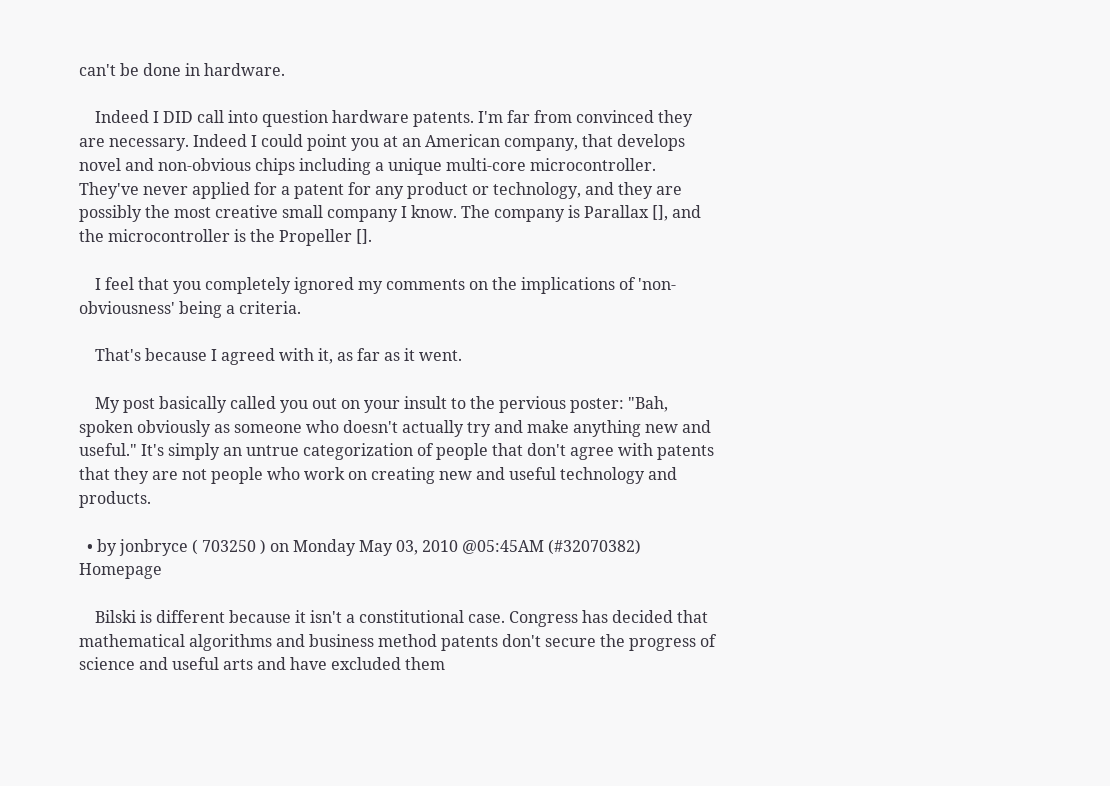can't be done in hardware.

    Indeed I DID call into question hardware patents. I'm far from convinced they are necessary. Indeed I could point you at an American company, that develops novel and non-obvious chips including a unique multi-core microcontroller. They've never applied for a patent for any product or technology, and they are possibly the most creative small company I know. The company is Parallax [], and the microcontroller is the Propeller [].

    I feel that you completely ignored my comments on the implications of 'non-obviousness' being a criteria.

    That's because I agreed with it, as far as it went.

    My post basically called you out on your insult to the pervious poster: "Bah, spoken obviously as someone who doesn't actually try and make anything new and useful." It's simply an untrue categorization of people that don't agree with patents that they are not people who work on creating new and useful technology and products.

  • by jonbryce ( 703250 ) on Monday May 03, 2010 @05:45AM (#32070382) Homepage

    Bilski is different because it isn't a constitutional case. Congress has decided that mathematical algorithms and business method patents don't secure the progress of science and useful arts and have excluded them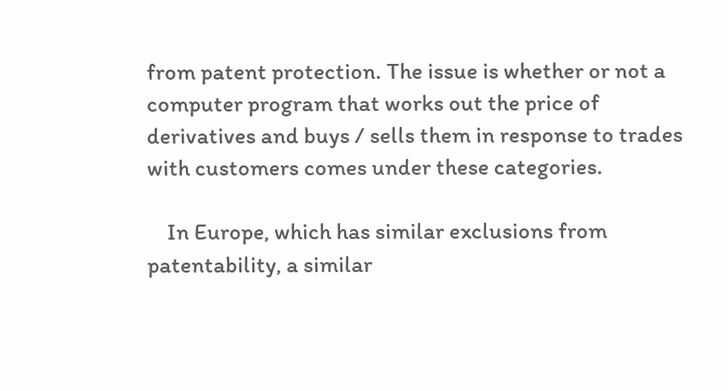from patent protection. The issue is whether or not a computer program that works out the price of derivatives and buys / sells them in response to trades with customers comes under these categories.

    In Europe, which has similar exclusions from patentability, a similar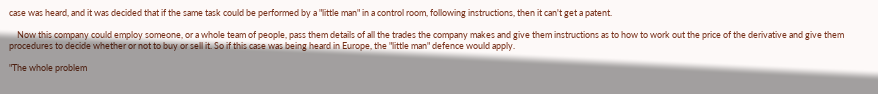case was heard, and it was decided that if the same task could be performed by a "little man" in a control room, following instructions, then it can't get a patent.

    Now this company could employ someone, or a whole team of people, pass them details of all the trades the company makes and give them instructions as to how to work out the price of the derivative and give them procedures to decide whether or not to buy or sell it. So if this case was being heard in Europe, the "little man" defence would apply.

"The whole problem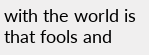with the world is that fools and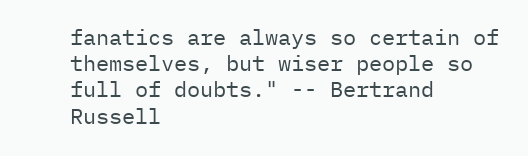fanatics are always so certain of themselves, but wiser people so full of doubts." -- Bertrand Russell